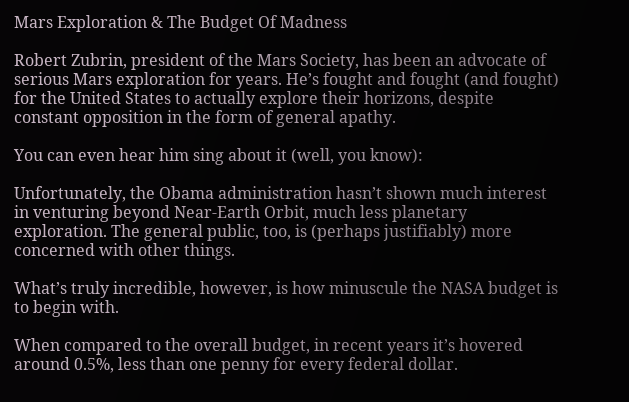Mars Exploration & The Budget Of Madness

Robert Zubrin, president of the Mars Society, has been an advocate of serious Mars exploration for years. He’s fought and fought (and fought) for the United States to actually explore their horizons, despite constant opposition in the form of general apathy.

You can even hear him sing about it (well, you know):

Unfortunately, the Obama administration hasn’t shown much interest in venturing beyond Near-Earth Orbit, much less planetary exploration. The general public, too, is (perhaps justifiably) more concerned with other things.

What’s truly incredible, however, is how minuscule the NASA budget is to begin with.

When compared to the overall budget, in recent years it’s hovered around 0.5%, less than one penny for every federal dollar.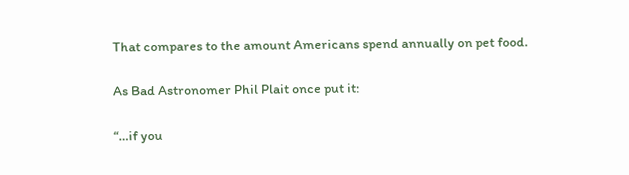That compares to the amount Americans spend annually on pet food.

As Bad Astronomer Phil Plait once put it:

“…if you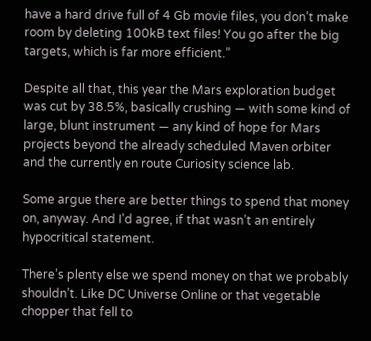have a hard drive full of 4 Gb movie files, you don’t make room by deleting 100kB text files! You go after the big targets, which is far more efficient.”

Despite all that, this year the Mars exploration budget was cut by 38.5%, basically crushing — with some kind of large, blunt instrument — any kind of hope for Mars projects beyond the already scheduled Maven orbiter and the currently en route Curiosity science lab.

Some argue there are better things to spend that money on, anyway. And I’d agree, if that wasn’t an entirely hypocritical statement.

There’s plenty else we spend money on that we probably shouldn’t. Like DC Universe Online or that vegetable chopper that fell to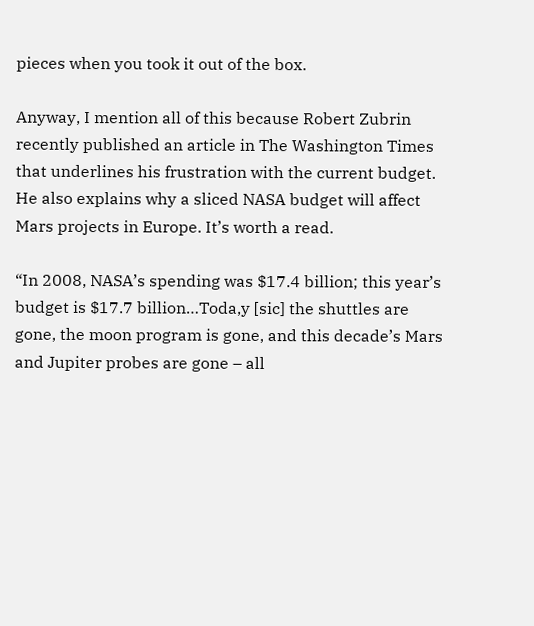pieces when you took it out of the box.

Anyway, I mention all of this because Robert Zubrin recently published an article in The Washington Times that underlines his frustration with the current budget. He also explains why a sliced NASA budget will affect Mars projects in Europe. It’s worth a read.

“In 2008, NASA’s spending was $17.4 billion; this year’s budget is $17.7 billion…Toda,y [sic] the shuttles are gone, the moon program is gone, and this decade’s Mars and Jupiter probes are gone – all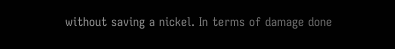without saving a nickel. In terms of damage done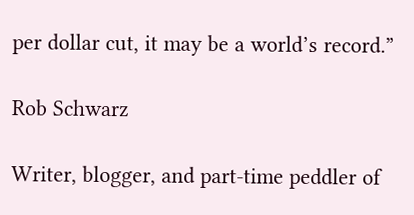per dollar cut, it may be a world’s record.”

Rob Schwarz

Writer, blogger, and part-time peddler of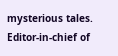mysterious tales. Editor-in-chief of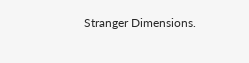Stranger Dimensions.